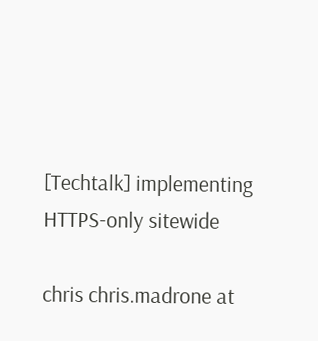[Techtalk] implementing HTTPS-only sitewide

chris chris.madrone at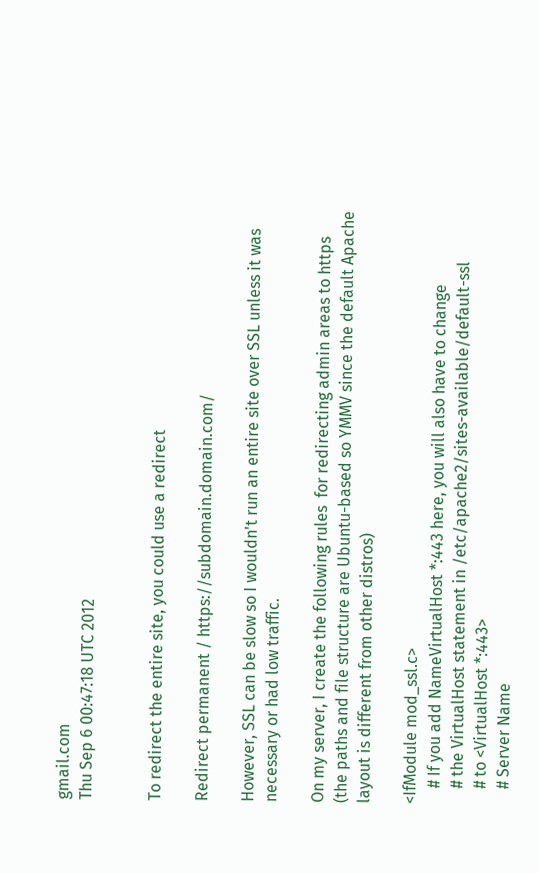gmail.com
Thu Sep 6 00:47:18 UTC 2012


To redirect the entire site, you could use a redirect

Redirect permanent / https://subdomain.domain.com/

However, SSL can be slow so I wouldn't run an entire site over SSL unless it was necessary or had low traffic.

On my server, I create the following rules  for redirecting admin areas to https
(the paths and file structure are Ubuntu-based so YMMV since the default Apache layout is different from other distros)

<IfModule mod_ssl.c>
    # If you add NameVirtualHost *:443 here, you will also have to change
    # the VirtualHost statement in /etc/apache2/sites-available/default-ssl
    # to <VirtualHost *:443>
    # Server Name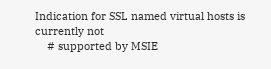Indication for SSL named virtual hosts is currently not
    # supported by MSIE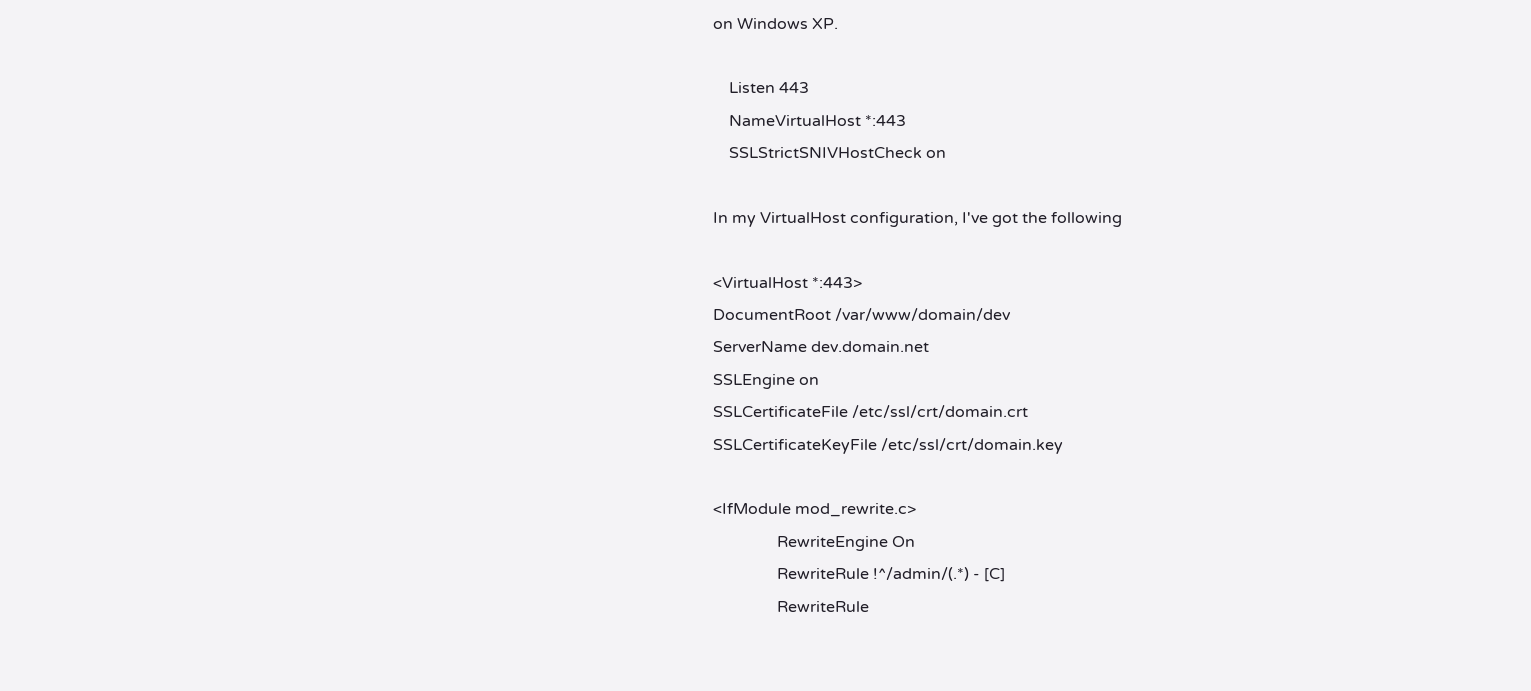on Windows XP.

    Listen 443
    NameVirtualHost *:443
    SSLStrictSNIVHostCheck on

In my VirtualHost configuration, I've got the following

<VirtualHost *:443>
DocumentRoot /var/www/domain/dev
ServerName dev.domain.net
SSLEngine on
SSLCertificateFile /etc/ssl/crt/domain.crt
SSLCertificateKeyFile /etc/ssl/crt/domain.key

<IfModule mod_rewrite.c>
                RewriteEngine On
                RewriteRule !^/admin/(.*) - [C]
                RewriteRule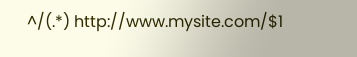^/(.*) http://www.mysite.com/$1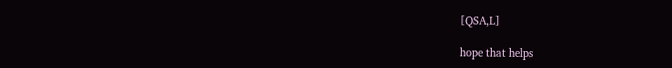[QSA,L]

hope that helps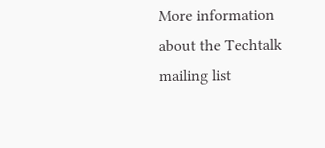More information about the Techtalk mailing list